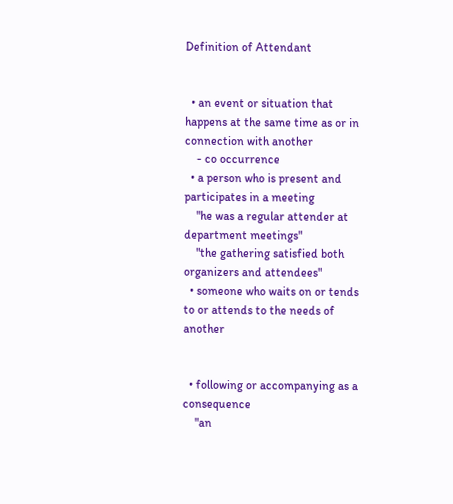Definition of Attendant


  • an event or situation that happens at the same time as or in connection with another
    - co occurrence
  • a person who is present and participates in a meeting
    "he was a regular attender at department meetings"
    "the gathering satisfied both organizers and attendees"
  • someone who waits on or tends to or attends to the needs of another


  • following or accompanying as a consequence
    "an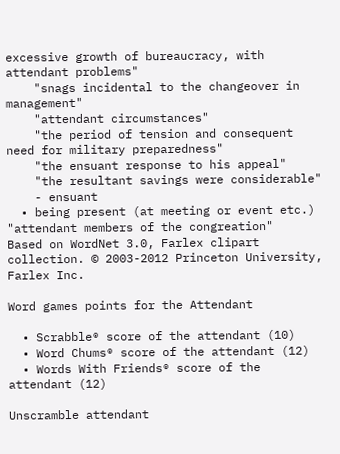excessive growth of bureaucracy, with attendant problems"
    "snags incidental to the changeover in management"
    "attendant circumstances"
    "the period of tension and consequent need for military preparedness"
    "the ensuant response to his appeal"
    "the resultant savings were considerable"
    - ensuant
  • being present (at meeting or event etc.) "attendant members of the congreation"
Based on WordNet 3.0, Farlex clipart collection. © 2003-2012 Princeton University, Farlex Inc.

Word games points for the Attendant

  • Scrabble® score of the attendant (10)
  • Word Chums® score of the attendant (12)
  • Words With Friends® score of the attendant (12)

Unscramble attendant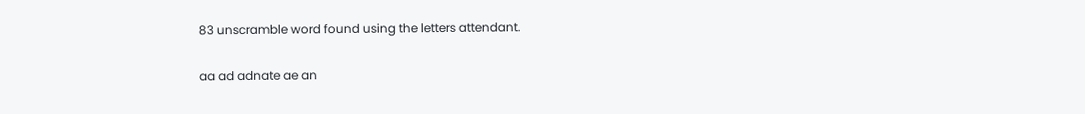83 unscramble word found using the letters attendant.

aa ad adnate ae an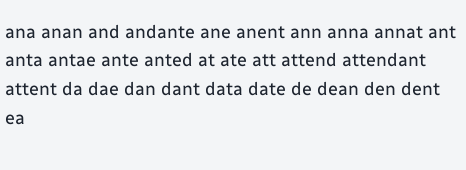ana anan and andante ane anent ann anna annat ant anta antae ante anted at ate att attend attendant attent da dae dan dant data date de dean den dent ea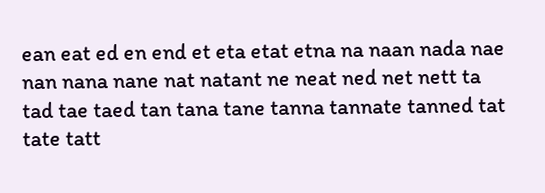ean eat ed en end et eta etat etna na naan nada nae nan nana nane nat natant ne neat ned net nett ta tad tae taed tan tana tane tanna tannate tanned tat tate tatt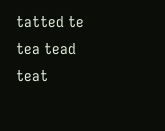tatted te tea tead teat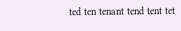ted ten tenant tend tent tet